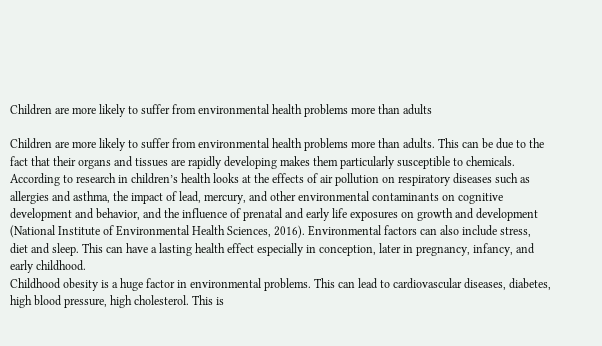Children are more likely to suffer from environmental health problems more than adults

Children are more likely to suffer from environmental health problems more than adults. This can be due to the fact that their organs and tissues are rapidly developing makes them particularly susceptible to chemicals. According to research in children’s health looks at the effects of air pollution on respiratory diseases such as allergies and asthma, the impact of lead, mercury, and other environmental contaminants on cognitive development and behavior, and the influence of prenatal and early life exposures on growth and development (National Institute of Environmental Health Sciences, 2016). Environmental factors can also include stress, diet and sleep. This can have a lasting health effect especially in conception, later in pregnancy, infancy, and early childhood.
Childhood obesity is a huge factor in environmental problems. This can lead to cardiovascular diseases, diabetes, high blood pressure, high cholesterol. This is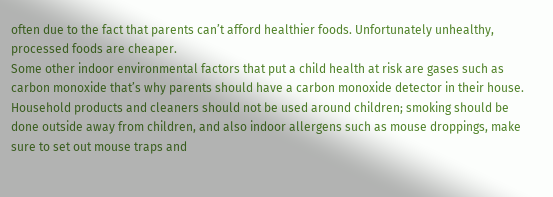often due to the fact that parents can’t afford healthier foods. Unfortunately unhealthy, processed foods are cheaper.
Some other indoor environmental factors that put a child health at risk are gases such as carbon monoxide that’s why parents should have a carbon monoxide detector in their house. Household products and cleaners should not be used around children; smoking should be done outside away from children, and also indoor allergens such as mouse droppings, make sure to set out mouse traps and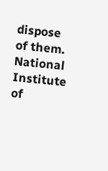dispose of them.
National Institute of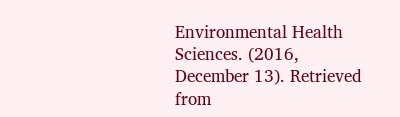Environmental Health Sciences. (2016, December 13). Retrieved from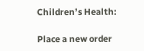Children’s Health:

Place a new order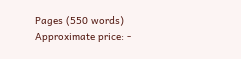Pages (550 words)
Approximate price: -